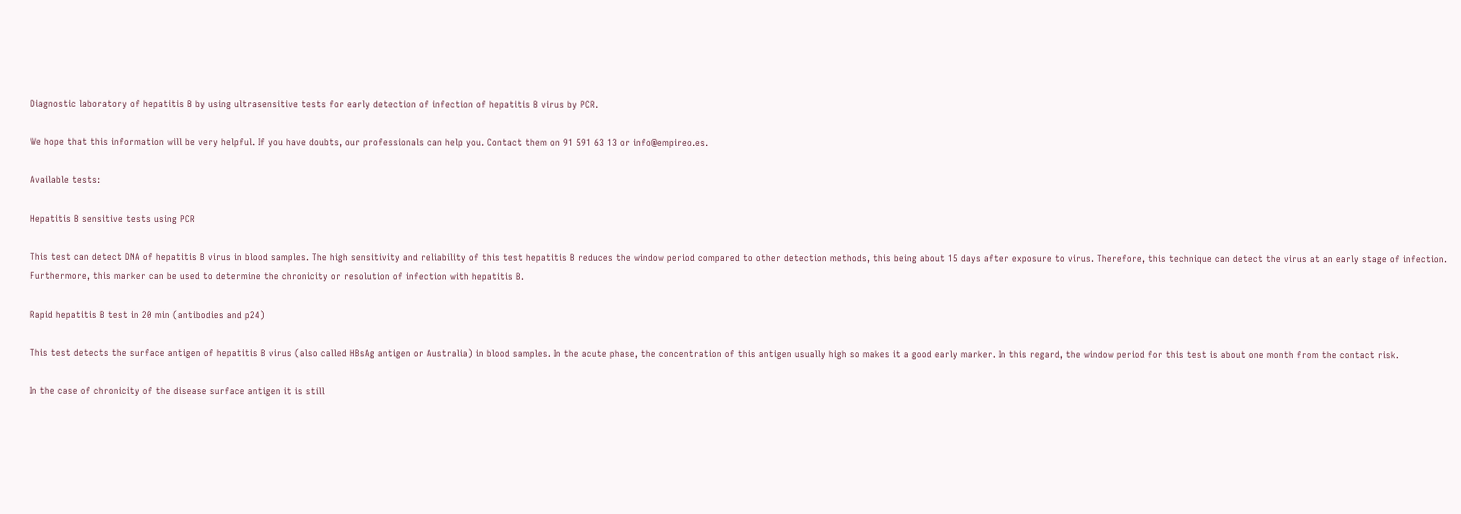Diagnostic laboratory of hepatitis B by using ultrasensitive tests for early detection of infection of hepatitis B virus by PCR.

We hope that this information will be very helpful. If you have doubts, our professionals can help you. Contact them on 91 591 63 13 or info@empireo.es.

Available tests:

Hepatitis B sensitive tests using PCR

This test can detect DNA of hepatitis B virus in blood samples. The high sensitivity and reliability of this test hepatitis B reduces the window period compared to other detection methods, this being about 15 days after exposure to virus. Therefore, this technique can detect the virus at an early stage of infection. Furthermore, this marker can be used to determine the chronicity or resolution of infection with hepatitis B.

Rapid hepatitis B test in 20 min (antibodies and p24)

This test detects the surface antigen of hepatitis B virus (also called HBsAg antigen or Australia) in blood samples. In the acute phase, the concentration of this antigen usually high so makes it a good early marker. In this regard, the window period for this test is about one month from the contact risk.

In the case of chronicity of the disease surface antigen it is still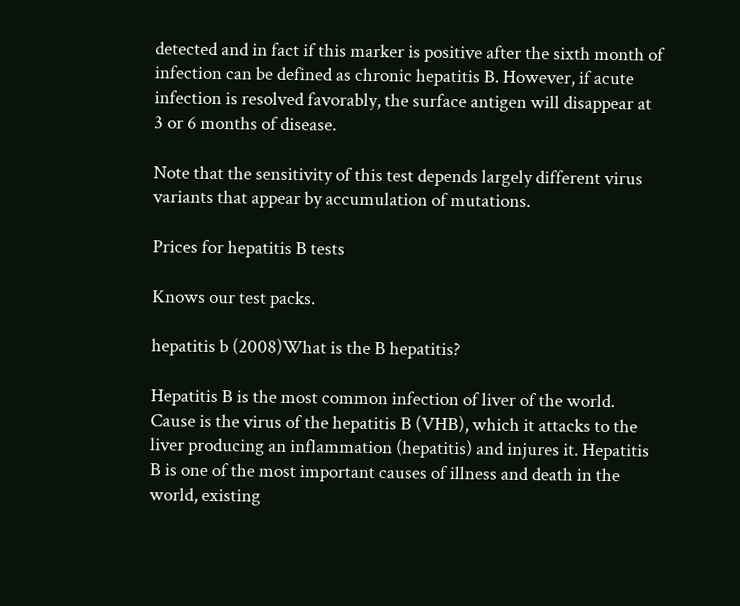detected and in fact if this marker is positive after the sixth month of infection can be defined as chronic hepatitis B. However, if acute infection is resolved favorably, the surface antigen will disappear at 3 or 6 months of disease.

Note that the sensitivity of this test depends largely different virus variants that appear by accumulation of mutations.

Prices for hepatitis B tests

Knows our test packs.

hepatitis b (2008)What is the B hepatitis?

Hepatitis B is the most common infection of liver of the world. Cause is the virus of the hepatitis B (VHB), which it attacks to the liver producing an inflammation (hepatitis) and injures it. Hepatitis B is one of the most important causes of illness and death in the world, existing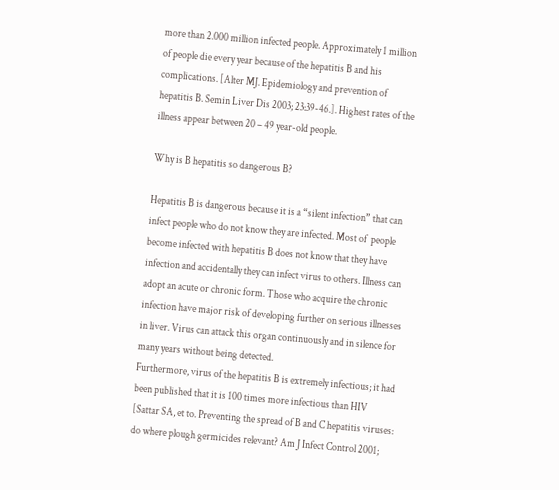more than 2.000 million infected people. Approximately 1 million of people die every year because of the hepatitis B and his complications. [Alter MJ. Epidemiology and prevention of hepatitis B. Semin Liver Dis 2003; 23:39-46.]. Highest rates of the illness appear between 20 – 49 year-old people.

Why is B hepatitis so dangerous B?

Hepatitis B is dangerous because it is a “silent infection” that can infect people who do not know they are infected. Most of  people become infected with hepatitis B does not know that they have  infection and accidentally they can infect virus to others. Illness can adopt an acute or chronic form. Those who acquire the chronic infection have major risk of developing further on serious illnesses in liver. Virus can attack this organ continuously and in silence for many years without being detected.
Furthermore, virus of the hepatitis B is extremely infectious; it had been published that it is 100 times more infectious than HIV [Sattar SA, et to. Preventing the spread of B and C hepatitis viruses: do where plough germicides relevant? Am J Infect Control 2001;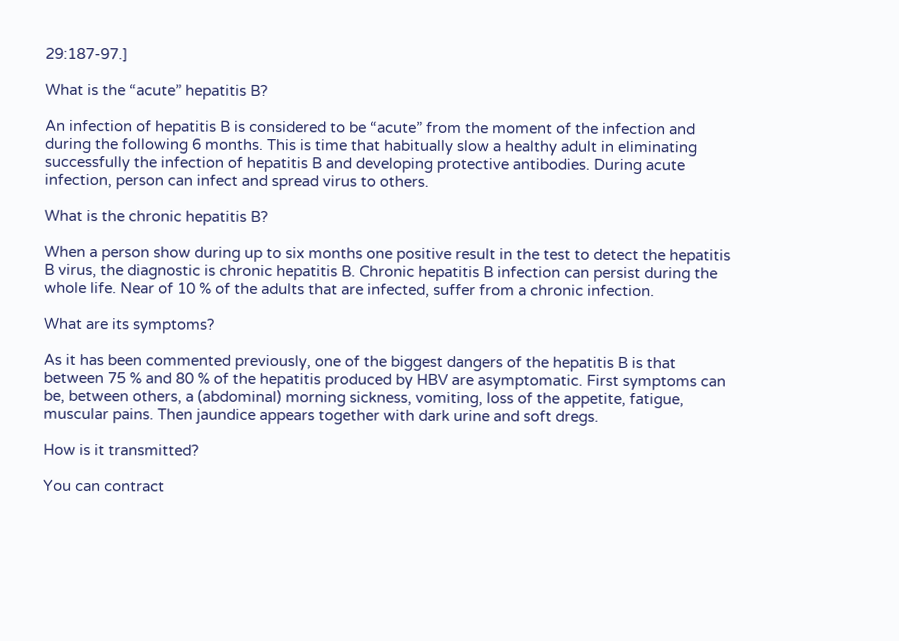29:187-97.]

What is the “acute” hepatitis B?

An infection of hepatitis B is considered to be “acute” from the moment of the infection and during the following 6 months. This is time that habitually slow a healthy adult in eliminating successfully the infection of hepatitis B and developing protective antibodies. During acute infection, person can infect and spread virus to others.

What is the chronic hepatitis B?

When a person show during up to six months one positive result in the test to detect the hepatitis B virus, the diagnostic is chronic hepatitis B. Chronic hepatitis B infection can persist during the whole life. Near of 10 % of the adults that are infected, suffer from a chronic infection.

What are its symptoms?

As it has been commented previously, one of the biggest dangers of the hepatitis B is that between 75 % and 80 % of the hepatitis produced by HBV are asymptomatic. First symptoms can be, between others, a (abdominal) morning sickness, vomiting, loss of the appetite, fatigue, muscular pains. Then jaundice appears together with dark urine and soft dregs.

How is it transmitted?

You can contract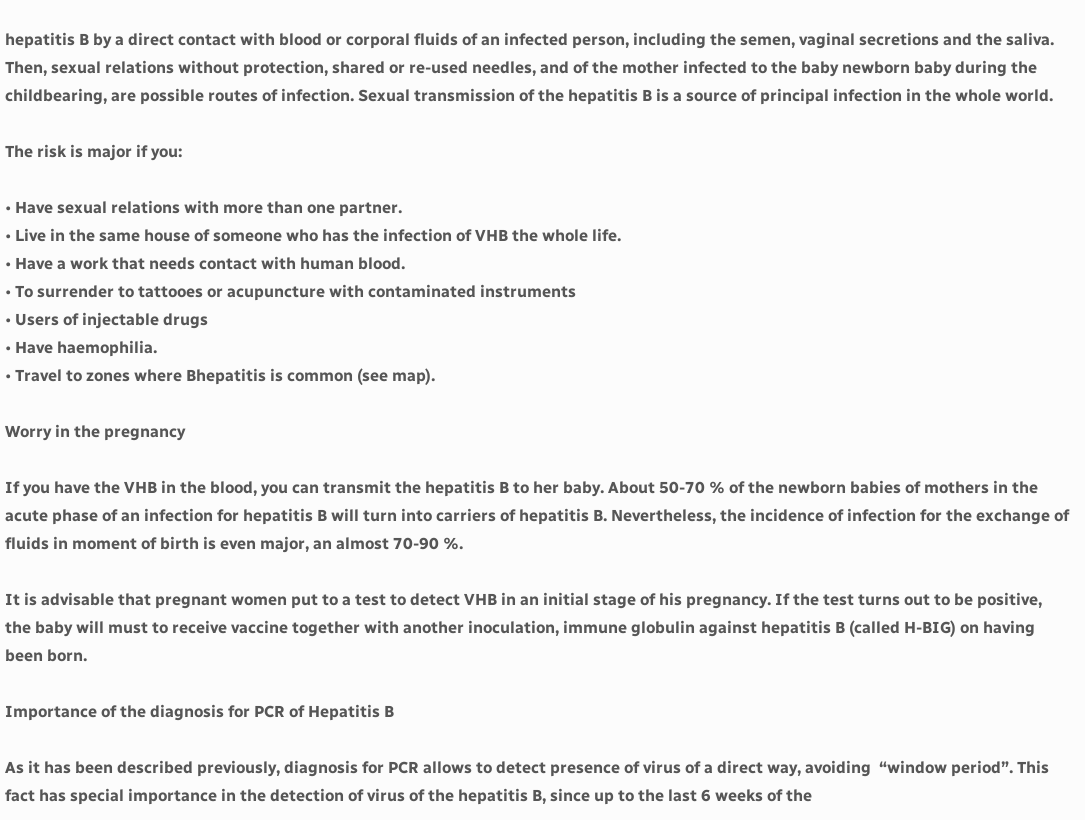hepatitis B by a direct contact with blood or corporal fluids of an infected person, including the semen, vaginal secretions and the saliva. Then, sexual relations without protection, shared or re-used needles, and of the mother infected to the baby newborn baby during the childbearing, are possible routes of infection. Sexual transmission of the hepatitis B is a source of principal infection in the whole world.

The risk is major if you:

• Have sexual relations with more than one partner.
• Live in the same house of someone who has the infection of VHB the whole life.
• Have a work that needs contact with human blood.
• To surrender to tattooes or acupuncture with contaminated instruments
• Users of injectable drugs
• Have haemophilia.
• Travel to zones where Bhepatitis is common (see map).

Worry in the pregnancy

If you have the VHB in the blood, you can transmit the hepatitis B to her baby. About 50-70 % of the newborn babies of mothers in the acute phase of an infection for hepatitis B will turn into carriers of hepatitis B. Nevertheless, the incidence of infection for the exchange of fluids in moment of birth is even major, an almost 70-90 %.

It is advisable that pregnant women put to a test to detect VHB in an initial stage of his pregnancy. If the test turns out to be positive, the baby will must to receive vaccine together with another inoculation, immune globulin against hepatitis B (called H-BIG) on having been born.

Importance of the diagnosis for PCR of Hepatitis B

As it has been described previously, diagnosis for PCR allows to detect presence of virus of a direct way, avoiding  “window period”. This fact has special importance in the detection of virus of the hepatitis B, since up to the last 6 weeks of the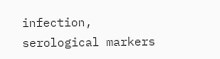infection, serological markers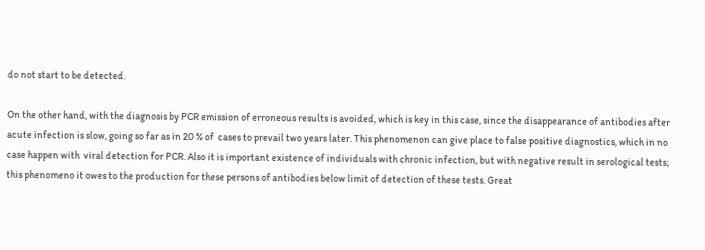do not start to be detected.

On the other hand, with the diagnosis by PCR emission of erroneous results is avoided, which is key in this case, since the disappearance of antibodies after acute infection is slow, going so far as in 20 % of  cases to prevail two years later. This phenomenon can give place to false positive diagnostics, which in no case happen with  viral detection for PCR. Also it is important existence of individuals with chronic infection, but with negative result in serological tests; this phenomeno it owes to the production for these persons of antibodies below limit of detection of these tests. Great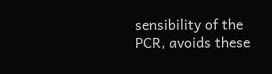sensibility of the PCR, avoids these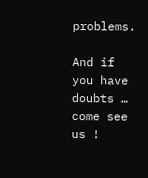problems.

And if you have doubts … come see us !